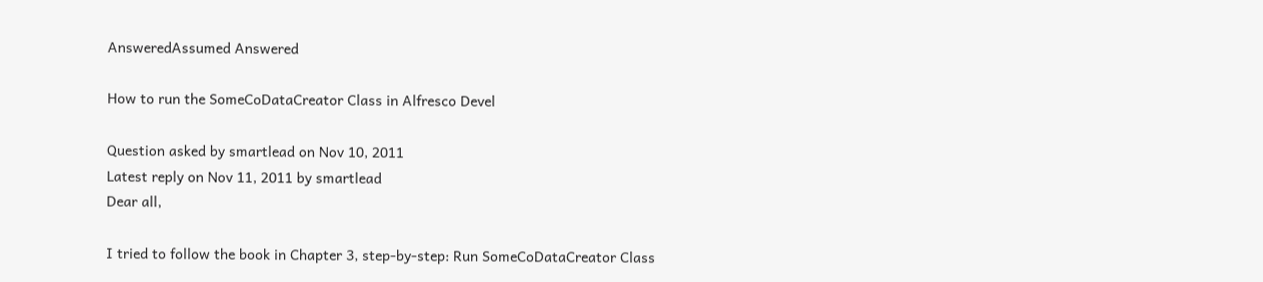AnsweredAssumed Answered

How to run the SomeCoDataCreator Class in Alfresco Devel

Question asked by smartlead on Nov 10, 2011
Latest reply on Nov 11, 2011 by smartlead
Dear all,

I tried to follow the book in Chapter 3, step-by-step: Run SomeCoDataCreator Class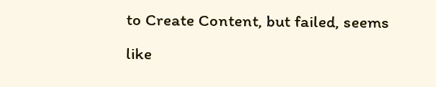to Create Content, but failed, seems like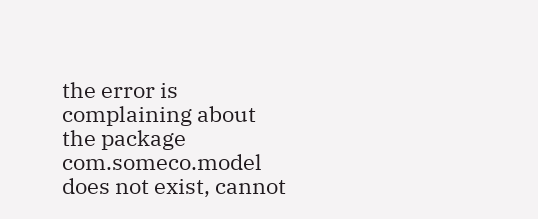the error is complaining about the package  com.someco.model does not exist, cannot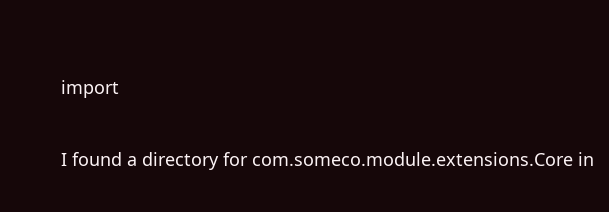import

I found a directory for com.someco.module.extensions.Core in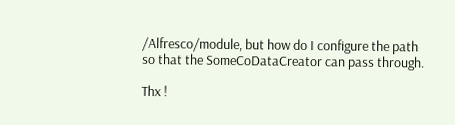/Alfresco/module, but how do I configure the path
so that the SomeCoDataCreator can pass through.

Thx !